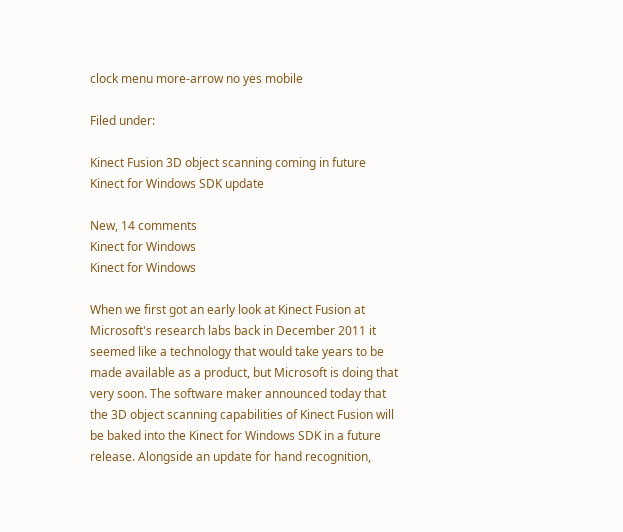clock menu more-arrow no yes mobile

Filed under:

Kinect Fusion 3D object scanning coming in future Kinect for Windows SDK update

New, 14 comments
Kinect for Windows
Kinect for Windows

When we first got an early look at Kinect Fusion at Microsoft's research labs back in December 2011 it seemed like a technology that would take years to be made available as a product, but Microsoft is doing that very soon. The software maker announced today that the 3D object scanning capabilities of Kinect Fusion will be baked into the Kinect for Windows SDK in a future release. Alongside an update for hand recognition,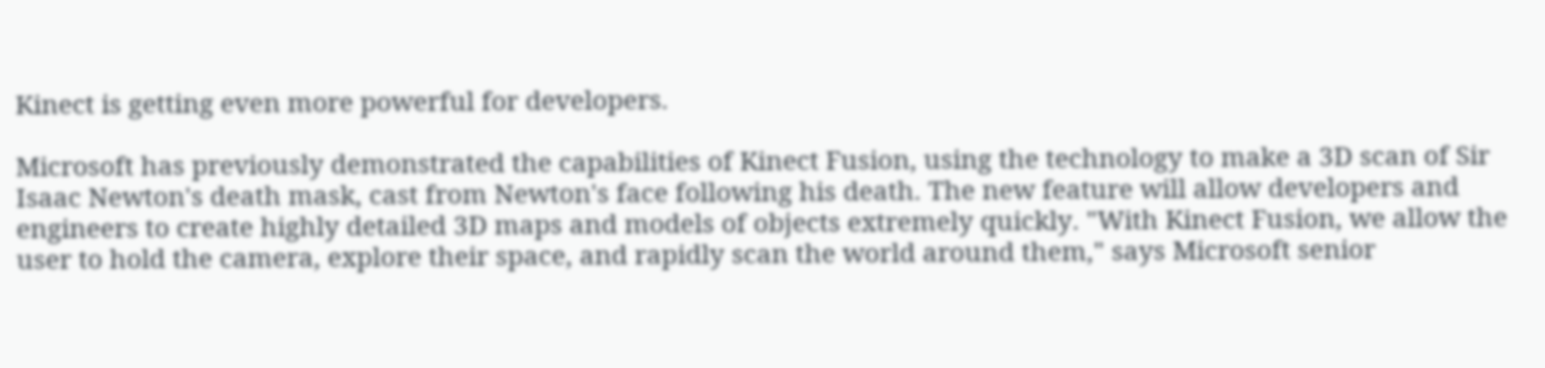Kinect is getting even more powerful for developers.

Microsoft has previously demonstrated the capabilities of Kinect Fusion, using the technology to make a 3D scan of Sir Isaac Newton's death mask, cast from Newton's face following his death. The new feature will allow developers and engineers to create highly detailed 3D maps and models of objects extremely quickly. "With Kinect Fusion, we allow the user to hold the camera, explore their space, and rapidly scan the world around them," says Microsoft senior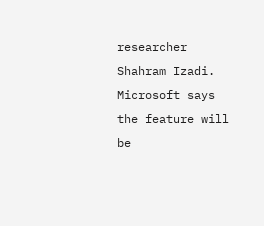researcher Shahram Izadi. Microsoft says the feature will be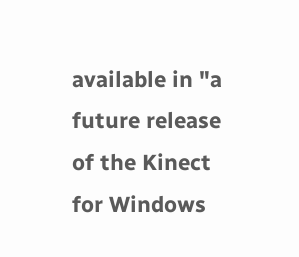available in "a future release of the Kinect for Windows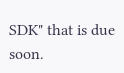SDK" that is due soon.